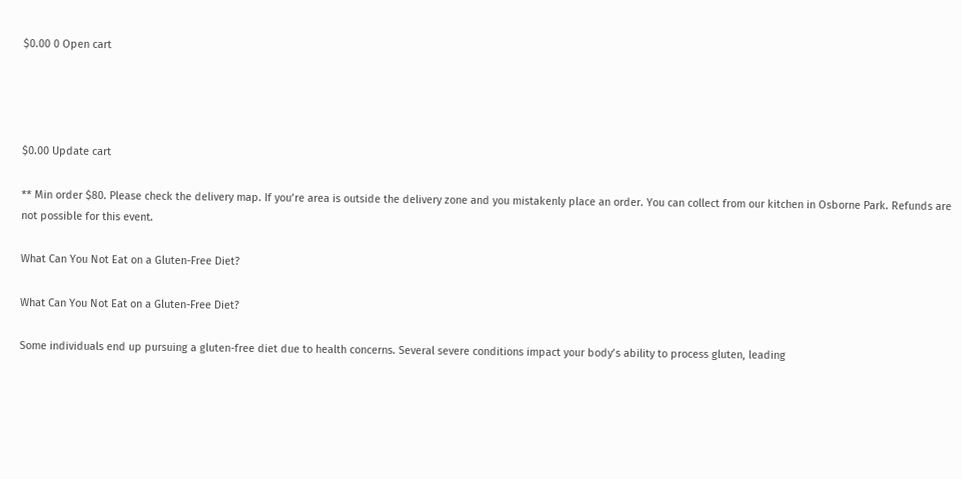$0.00 0 Open cart




$0.00 Update cart

** Min order $80. Please check the delivery map. If you’re area is outside the delivery zone and you mistakenly place an order. You can collect from our kitchen in Osborne Park. Refunds are not possible for this event.

What Can You Not Eat on a Gluten-Free Diet?

What Can You Not Eat on a Gluten-Free Diet?

Some individuals end up pursuing a gluten-free diet due to health concerns. Several severe conditions impact your body’s ability to process gluten, leading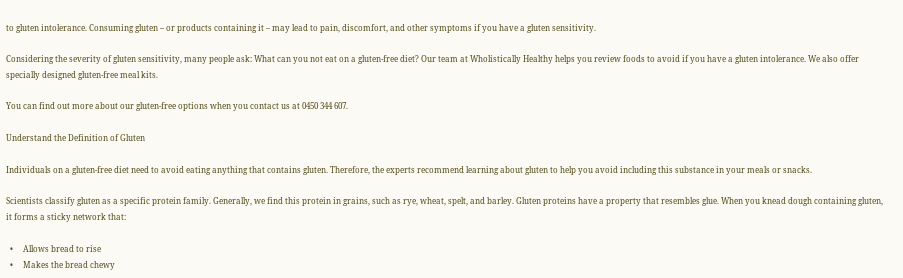to gluten intolerance. Consuming gluten – or products containing it – may lead to pain, discomfort, and other symptoms if you have a gluten sensitivity.

Considering the severity of gluten sensitivity, many people ask: What can you not eat on a gluten-free diet? Our team at Wholistically Healthy helps you review foods to avoid if you have a gluten intolerance. We also offer specially designed gluten-free meal kits.

You can find out more about our gluten-free options when you contact us at 0450 344 607.

Understand the Definition of Gluten

Individuals on a gluten-free diet need to avoid eating anything that contains gluten. Therefore, the experts recommend learning about gluten to help you avoid including this substance in your meals or snacks.

Scientists classify gluten as a specific protein family. Generally, we find this protein in grains, such as rye, wheat, spelt, and barley. Gluten proteins have a property that resembles glue. When you knead dough containing gluten, it forms a sticky network that:

  •     Allows bread to rise
  •     Makes the bread chewy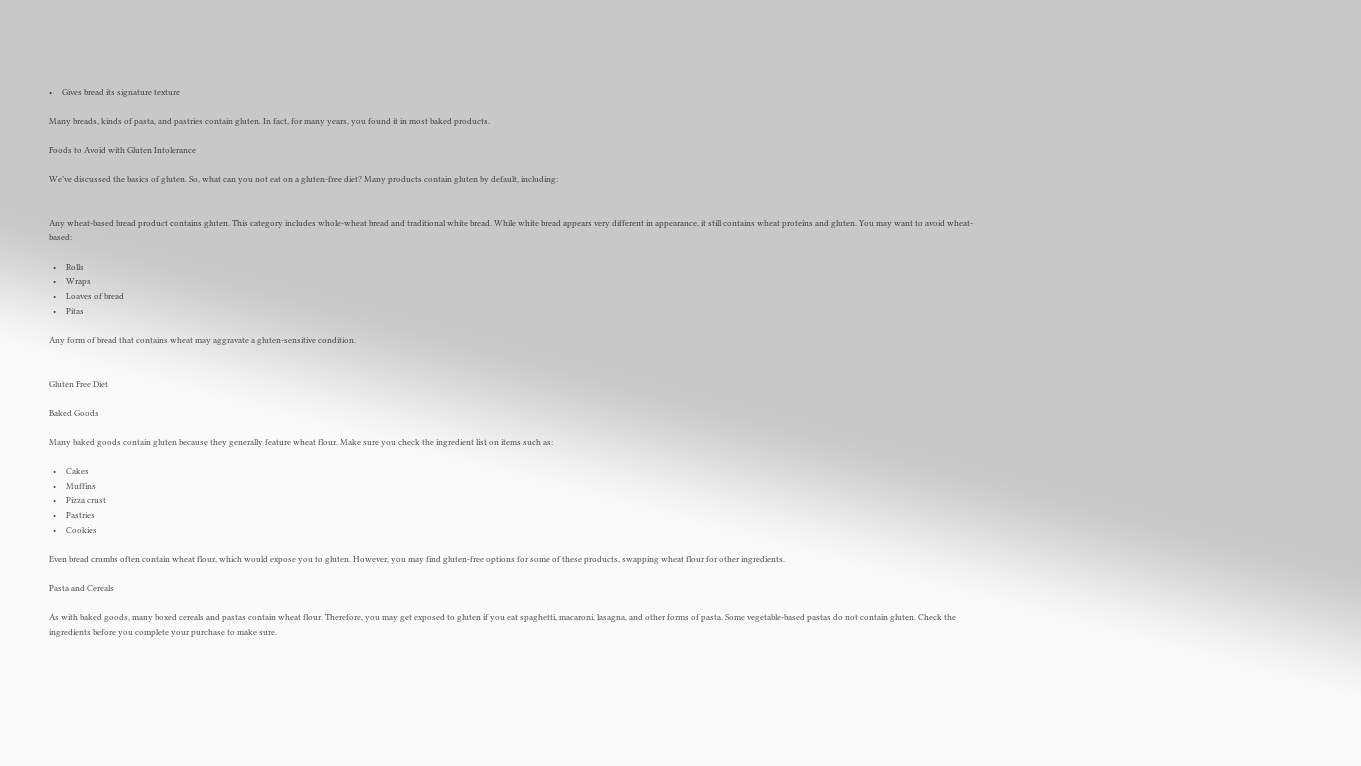•     Gives bread its signature texture

Many breads, kinds of pasta, and pastries contain gluten. In fact, for many years, you found it in most baked products.

Foods to Avoid with Gluten Intolerance

We’ve discussed the basics of gluten. So, what can you not eat on a gluten-free diet? Many products contain gluten by default, including:


Any wheat-based bread product contains gluten. This category includes whole-wheat bread and traditional white bread. While white bread appears very different in appearance, it still contains wheat proteins and gluten. You may want to avoid wheat-based:

  •     Rolls
  •     Wraps
  •     Loaves of bread
  •     Pitas

Any form of bread that contains wheat may aggravate a gluten-sensitive condition.


Gluten Free Diet

Baked Goods

Many baked goods contain gluten because they generally feature wheat flour. Make sure you check the ingredient list on items such as:

  •     Cakes
  •     Muffins
  •     Pizza crust
  •     Pastries
  •     Cookies

Even bread crumbs often contain wheat flour, which would expose you to gluten. However, you may find gluten-free options for some of these products, swapping wheat flour for other ingredients.

Pasta and Cereals

As with baked goods, many boxed cereals and pastas contain wheat flour. Therefore, you may get exposed to gluten if you eat spaghetti, macaroni, lasagna, and other forms of pasta. Some vegetable-based pastas do not contain gluten. Check the ingredients before you complete your purchase to make sure.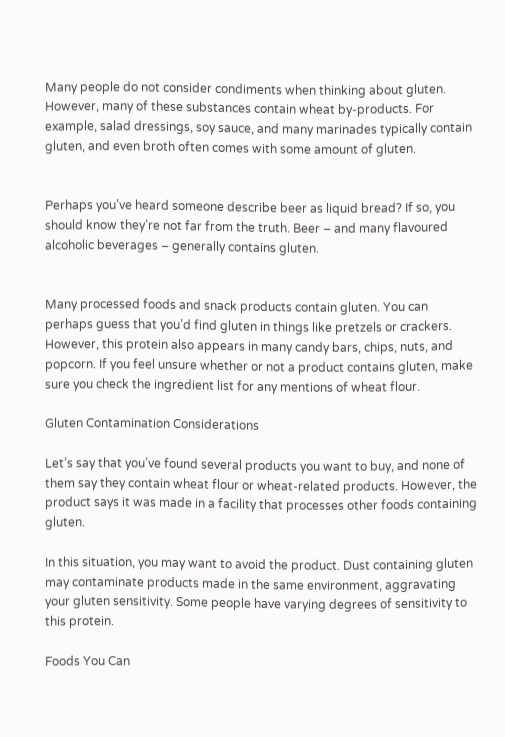Many people do not consider condiments when thinking about gluten. However, many of these substances contain wheat by-products. For example, salad dressings, soy sauce, and many marinades typically contain gluten, and even broth often comes with some amount of gluten.


Perhaps you’ve heard someone describe beer as liquid bread? If so, you should know they’re not far from the truth. Beer – and many flavoured alcoholic beverages – generally contains gluten.


Many processed foods and snack products contain gluten. You can perhaps guess that you’d find gluten in things like pretzels or crackers. However, this protein also appears in many candy bars, chips, nuts, and popcorn. If you feel unsure whether or not a product contains gluten, make sure you check the ingredient list for any mentions of wheat flour.

Gluten Contamination Considerations

Let’s say that you’ve found several products you want to buy, and none of them say they contain wheat flour or wheat-related products. However, the product says it was made in a facility that processes other foods containing gluten.

In this situation, you may want to avoid the product. Dust containing gluten may contaminate products made in the same environment, aggravating your gluten sensitivity. Some people have varying degrees of sensitivity to this protein.

Foods You Can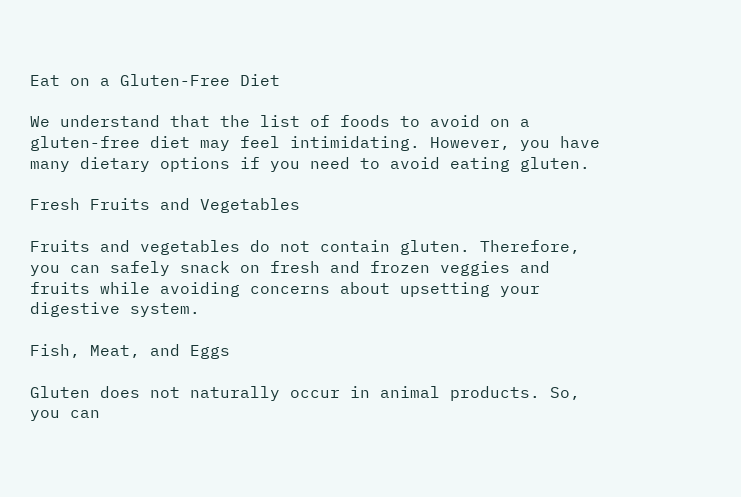Eat on a Gluten-Free Diet

We understand that the list of foods to avoid on a gluten-free diet may feel intimidating. However, you have many dietary options if you need to avoid eating gluten.

Fresh Fruits and Vegetables

Fruits and vegetables do not contain gluten. Therefore, you can safely snack on fresh and frozen veggies and fruits while avoiding concerns about upsetting your digestive system.

Fish, Meat, and Eggs

Gluten does not naturally occur in animal products. So, you can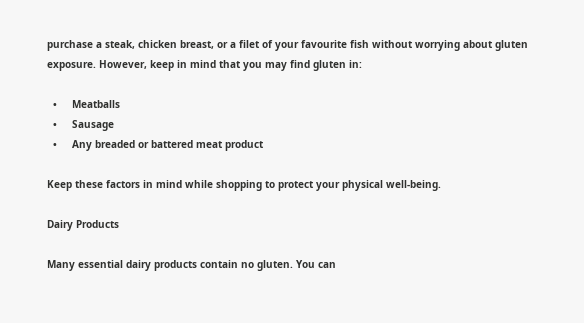purchase a steak, chicken breast, or a filet of your favourite fish without worrying about gluten exposure. However, keep in mind that you may find gluten in:

  •     Meatballs
  •     Sausage
  •     Any breaded or battered meat product

Keep these factors in mind while shopping to protect your physical well-being.

Dairy Products

Many essential dairy products contain no gluten. You can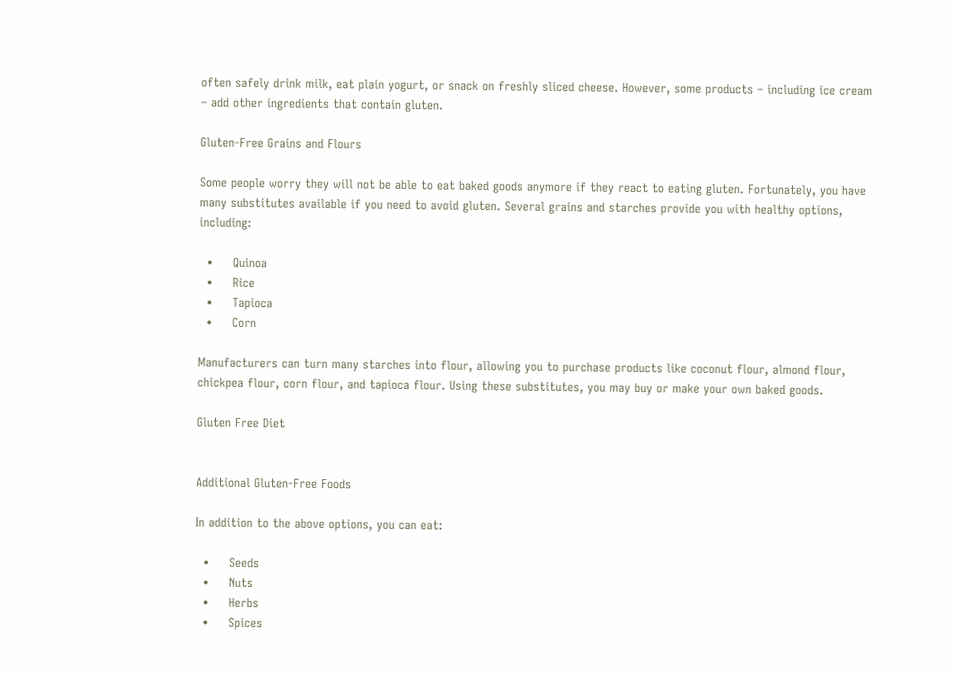often safely drink milk, eat plain yogurt, or snack on freshly sliced cheese. However, some products – including ice cream – add other ingredients that contain gluten.

Gluten-Free Grains and Flours

Some people worry they will not be able to eat baked goods anymore if they react to eating gluten. Fortunately, you have many substitutes available if you need to avoid gluten. Several grains and starches provide you with healthy options, including:

  •     Quinoa
  •     Rice
  •     Tapioca
  •     Corn

Manufacturers can turn many starches into flour, allowing you to purchase products like coconut flour, almond flour, chickpea flour, corn flour, and tapioca flour. Using these substitutes, you may buy or make your own baked goods.

Gluten Free Diet


Additional Gluten-Free Foods

In addition to the above options, you can eat:

  •     Seeds
  •     Nuts
  •     Herbs
  •     Spices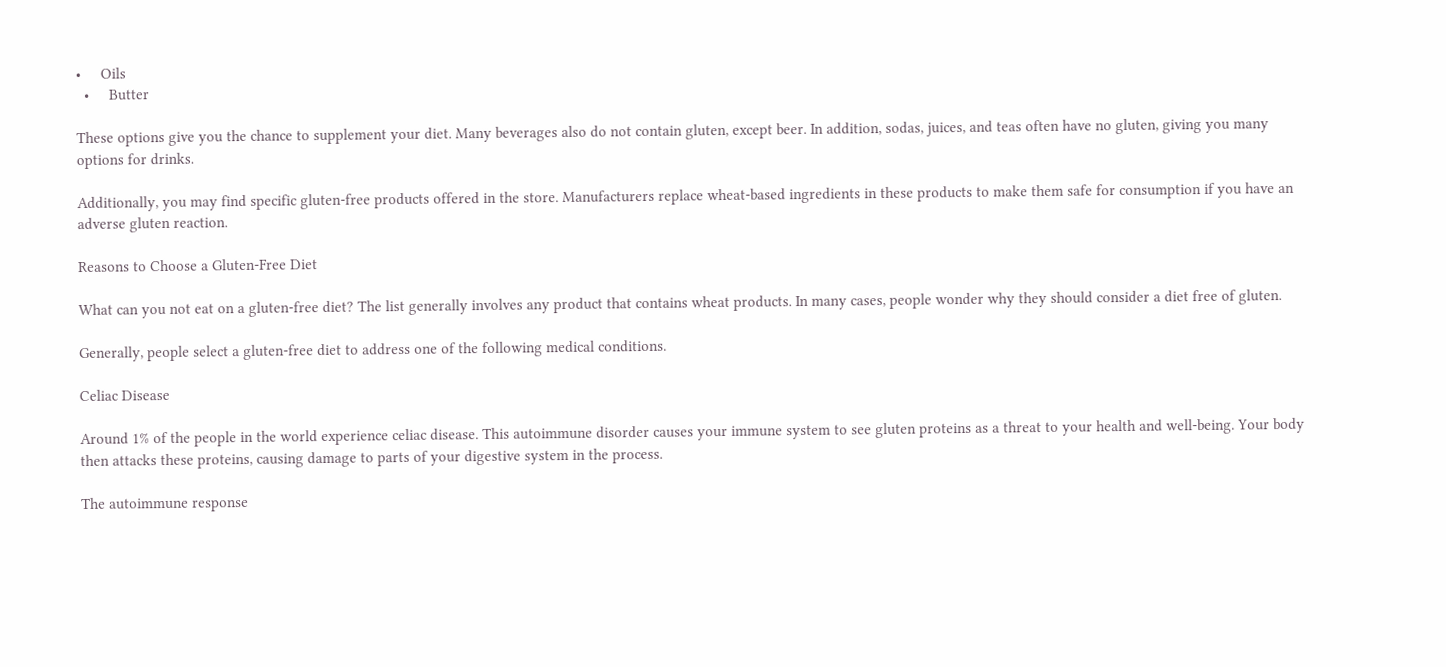•     Oils
  •     Butter

These options give you the chance to supplement your diet. Many beverages also do not contain gluten, except beer. In addition, sodas, juices, and teas often have no gluten, giving you many options for drinks.

Additionally, you may find specific gluten-free products offered in the store. Manufacturers replace wheat-based ingredients in these products to make them safe for consumption if you have an adverse gluten reaction.

Reasons to Choose a Gluten-Free Diet

What can you not eat on a gluten-free diet? The list generally involves any product that contains wheat products. In many cases, people wonder why they should consider a diet free of gluten.

Generally, people select a gluten-free diet to address one of the following medical conditions.

Celiac Disease

Around 1% of the people in the world experience celiac disease. This autoimmune disorder causes your immune system to see gluten proteins as a threat to your health and well-being. Your body then attacks these proteins, causing damage to parts of your digestive system in the process.

The autoimmune response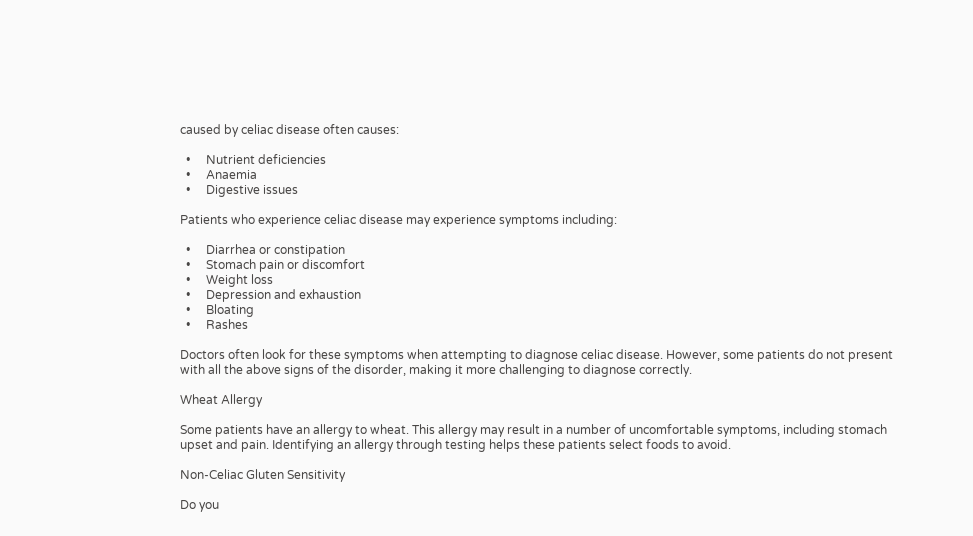caused by celiac disease often causes:

  •     Nutrient deficiencies
  •     Anaemia
  •     Digestive issues

Patients who experience celiac disease may experience symptoms including:

  •     Diarrhea or constipation
  •     Stomach pain or discomfort
  •     Weight loss
  •     Depression and exhaustion
  •     Bloating
  •     Rashes

Doctors often look for these symptoms when attempting to diagnose celiac disease. However, some patients do not present with all the above signs of the disorder, making it more challenging to diagnose correctly.

Wheat Allergy

Some patients have an allergy to wheat. This allergy may result in a number of uncomfortable symptoms, including stomach upset and pain. Identifying an allergy through testing helps these patients select foods to avoid.

Non-Celiac Gluten Sensitivity

Do you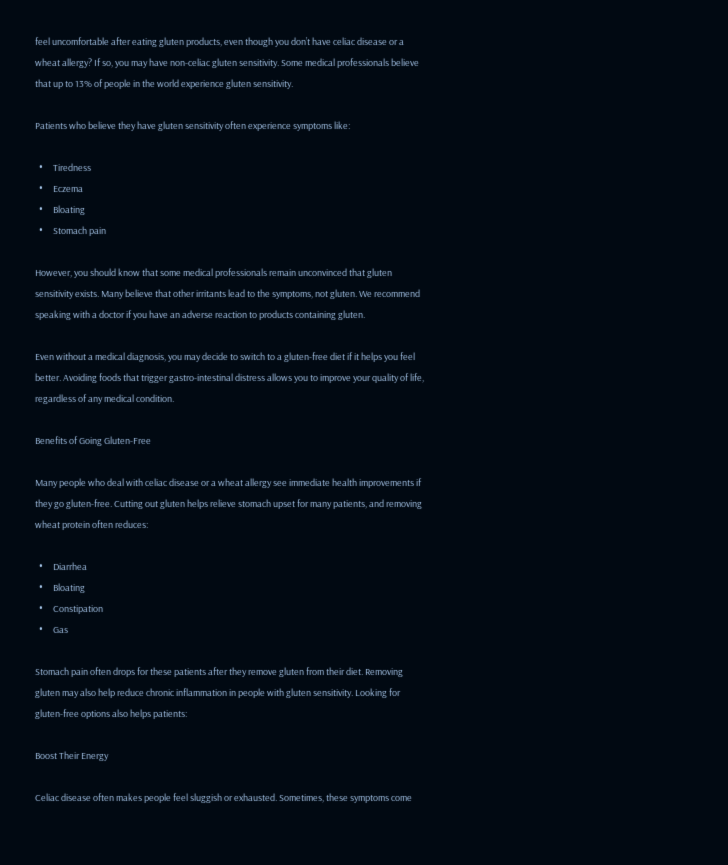feel uncomfortable after eating gluten products, even though you don’t have celiac disease or a wheat allergy? If so, you may have non-celiac gluten sensitivity. Some medical professionals believe that up to 13% of people in the world experience gluten sensitivity.

Patients who believe they have gluten sensitivity often experience symptoms like:

  •     Tiredness
  •     Eczema
  •     Bloating
  •     Stomach pain

However, you should know that some medical professionals remain unconvinced that gluten sensitivity exists. Many believe that other irritants lead to the symptoms, not gluten. We recommend speaking with a doctor if you have an adverse reaction to products containing gluten.

Even without a medical diagnosis, you may decide to switch to a gluten-free diet if it helps you feel better. Avoiding foods that trigger gastro-intestinal distress allows you to improve your quality of life, regardless of any medical condition.

Benefits of Going Gluten-Free

Many people who deal with celiac disease or a wheat allergy see immediate health improvements if they go gluten-free. Cutting out gluten helps relieve stomach upset for many patients, and removing wheat protein often reduces:

  •     Diarrhea
  •     Bloating
  •     Constipation
  •     Gas

Stomach pain often drops for these patients after they remove gluten from their diet. Removing gluten may also help reduce chronic inflammation in people with gluten sensitivity. Looking for gluten-free options also helps patients:

Boost Their Energy

Celiac disease often makes people feel sluggish or exhausted. Sometimes, these symptoms come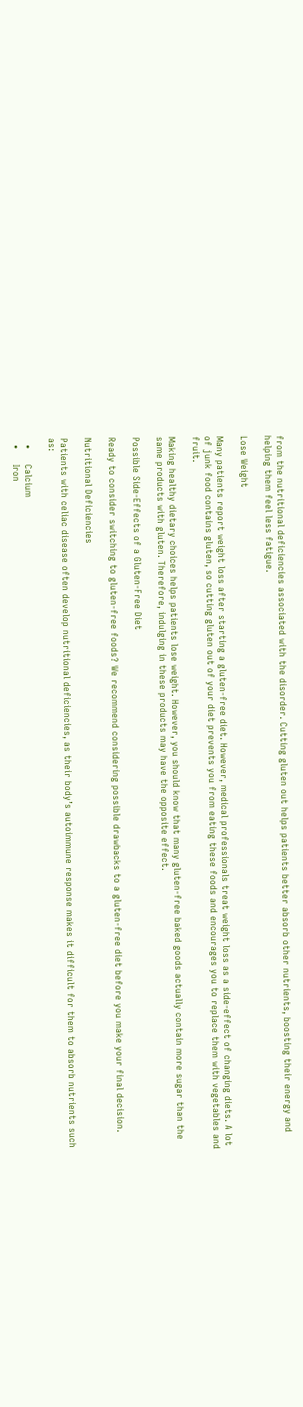from the nutritional deficiencies associated with the disorder. Cutting gluten out helps patients better absorb other nutrients, boosting their energy and helping them feel less fatigue.

Lose Weight

Many patients report weight loss after starting a gluten-free diet. However, medical professionals treat weight loss as a side-effect of changing diets. A lot of junk food contains gluten, so cutting gluten out of your diet prevents you from eating these foods and encourages you to replace them with vegetables and fruit.

Making healthy dietary choices helps patients lose weight. However, you should know that many gluten-free baked goods actually contain more sugar than the same products with gluten. Therefore, indulging in these products may have the opposite effect.

Possible Side-Effects of a Gluten-Free Diet

Ready to consider switching to gluten-free foods? We recommend considering possible drawbacks to a gluten-free diet before you make your final decision.

Nutritional Deficiencies

Patients with celiac disease often develop nutritional deficiencies, as their body’s autoimmune response makes it difficult for them to absorb nutrients such as:

  •     Calcium
  •     Iron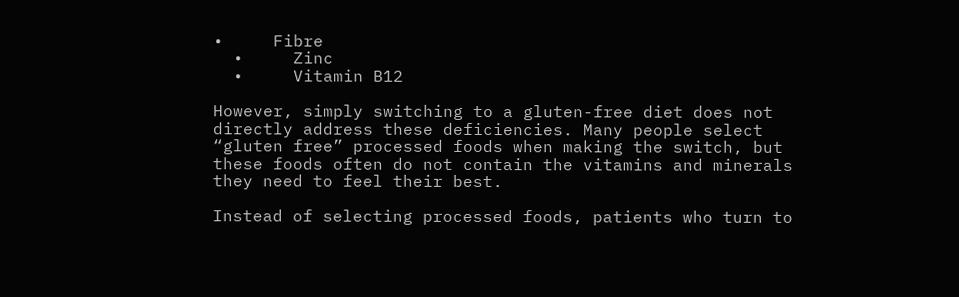•     Fibre
  •     Zinc
  •     Vitamin B12

However, simply switching to a gluten-free diet does not directly address these deficiencies. Many people select “gluten free” processed foods when making the switch, but these foods often do not contain the vitamins and minerals they need to feel their best.

Instead of selecting processed foods, patients who turn to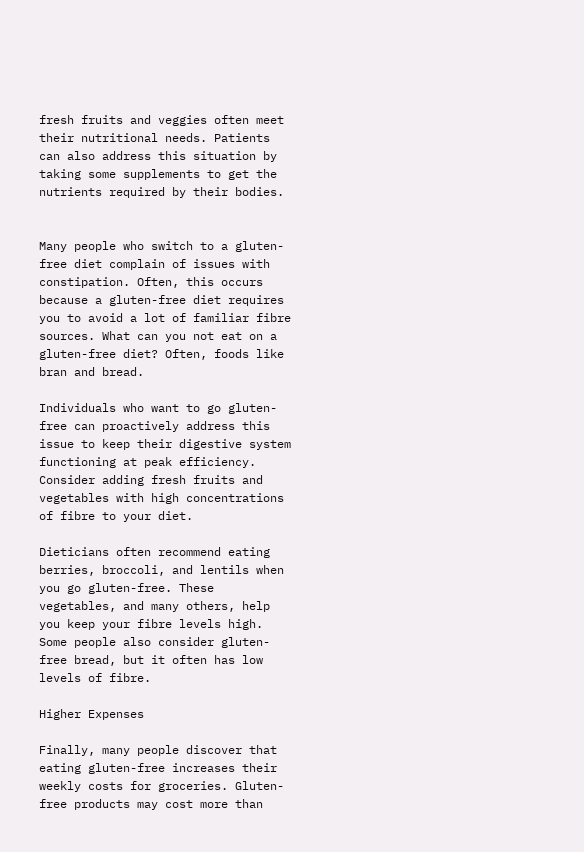fresh fruits and veggies often meet their nutritional needs. Patients can also address this situation by taking some supplements to get the nutrients required by their bodies.


Many people who switch to a gluten-free diet complain of issues with constipation. Often, this occurs because a gluten-free diet requires you to avoid a lot of familiar fibre sources. What can you not eat on a gluten-free diet? Often, foods like bran and bread.

Individuals who want to go gluten-free can proactively address this issue to keep their digestive system functioning at peak efficiency. Consider adding fresh fruits and vegetables with high concentrations of fibre to your diet.

Dieticians often recommend eating berries, broccoli, and lentils when you go gluten-free. These vegetables, and many others, help you keep your fibre levels high. Some people also consider gluten-free bread, but it often has low levels of fibre.

Higher Expenses

Finally, many people discover that eating gluten-free increases their weekly costs for groceries. Gluten-free products may cost more than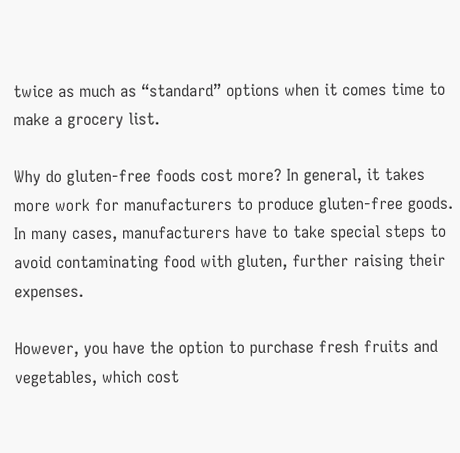twice as much as “standard” options when it comes time to make a grocery list.

Why do gluten-free foods cost more? In general, it takes more work for manufacturers to produce gluten-free goods. In many cases, manufacturers have to take special steps to avoid contaminating food with gluten, further raising their expenses.

However, you have the option to purchase fresh fruits and vegetables, which cost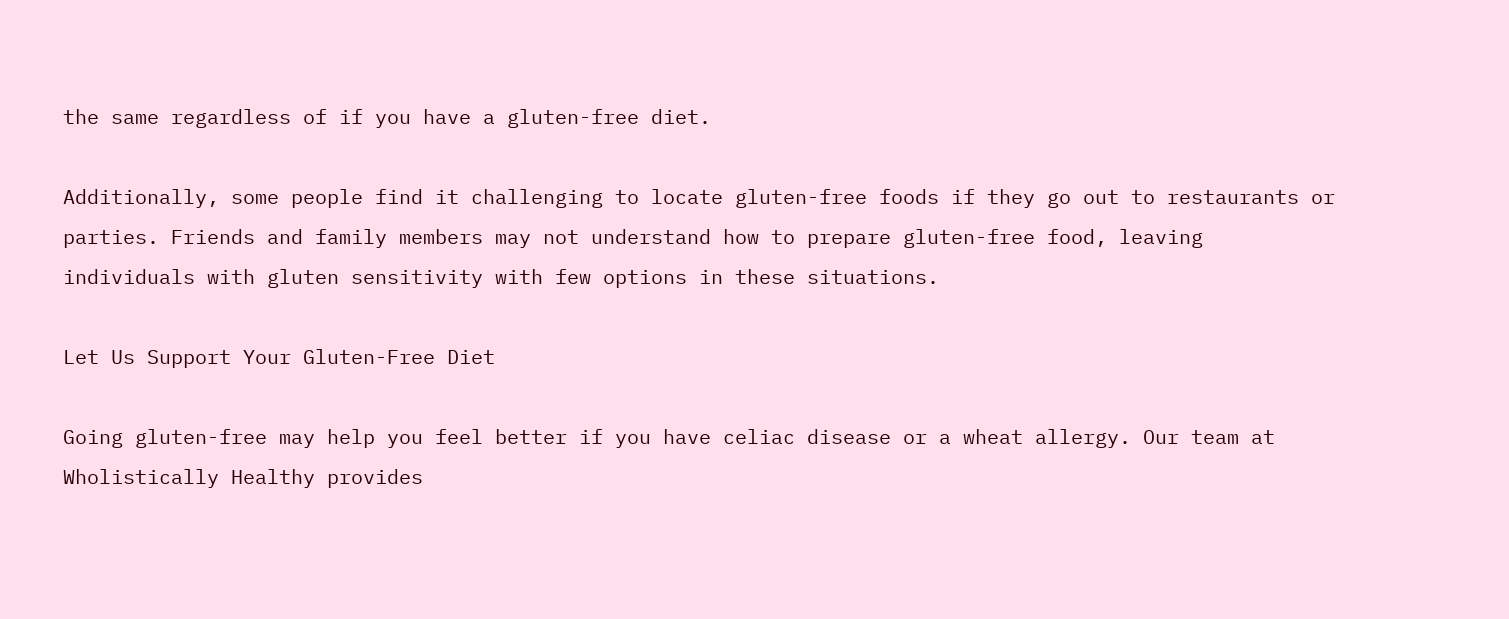the same regardless of if you have a gluten-free diet.

Additionally, some people find it challenging to locate gluten-free foods if they go out to restaurants or parties. Friends and family members may not understand how to prepare gluten-free food, leaving individuals with gluten sensitivity with few options in these situations.

Let Us Support Your Gluten-Free Diet

Going gluten-free may help you feel better if you have celiac disease or a wheat allergy. Our team at Wholistically Healthy provides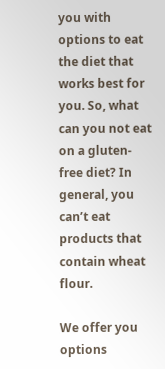you with options to eat the diet that works best for you. So, what can you not eat on a gluten-free diet? In general, you can’t eat products that contain wheat flour.

We offer you options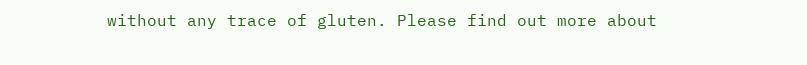without any trace of gluten. Please find out more about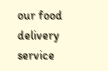our food delivery service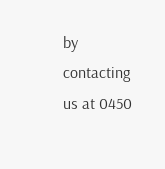by contacting us at 0450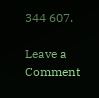344 607.

Leave a Comment